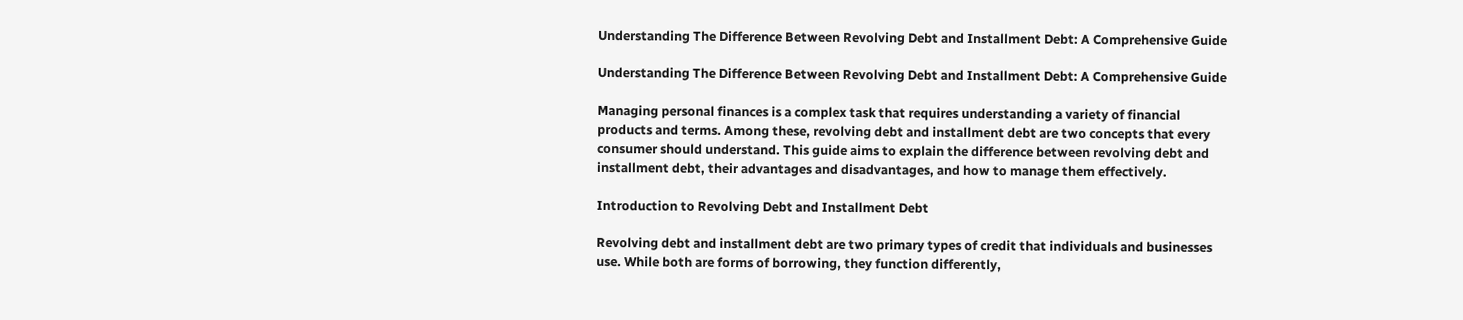Understanding The Difference Between Revolving Debt and Installment Debt: A Comprehensive Guide

Understanding The Difference Between Revolving Debt and Installment Debt: A Comprehensive Guide

Managing personal finances is a complex task that requires understanding a variety of financial products and terms. Among these, revolving debt and installment debt are two concepts that every consumer should understand. This guide aims to explain the difference between revolving debt and installment debt, their advantages and disadvantages, and how to manage them effectively.

Introduction to Revolving Debt and Installment Debt

Revolving debt and installment debt are two primary types of credit that individuals and businesses use. While both are forms of borrowing, they function differently,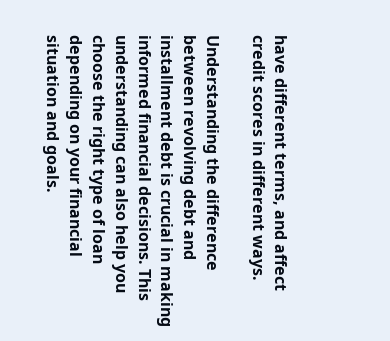have different terms, and affect credit scores in different ways.

Understanding the difference between revolving debt and installment debt is crucial in making informed financial decisions. This understanding can also help you choose the right type of loan depending on your financial situation and goals.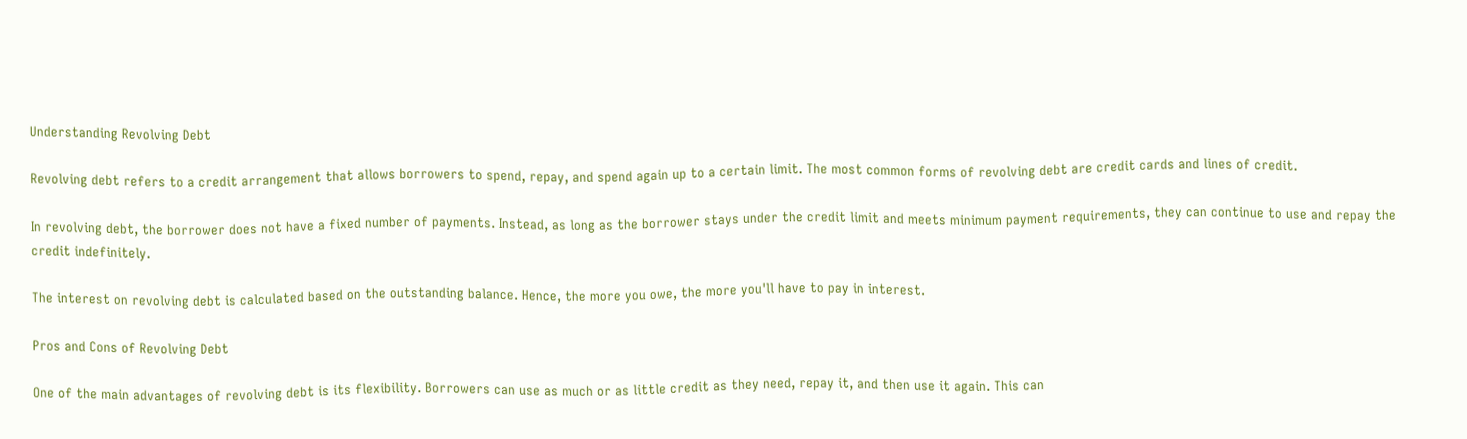Understanding Revolving Debt

Revolving debt refers to a credit arrangement that allows borrowers to spend, repay, and spend again up to a certain limit. The most common forms of revolving debt are credit cards and lines of credit.

In revolving debt, the borrower does not have a fixed number of payments. Instead, as long as the borrower stays under the credit limit and meets minimum payment requirements, they can continue to use and repay the credit indefinitely.

The interest on revolving debt is calculated based on the outstanding balance. Hence, the more you owe, the more you'll have to pay in interest.

Pros and Cons of Revolving Debt

One of the main advantages of revolving debt is its flexibility. Borrowers can use as much or as little credit as they need, repay it, and then use it again. This can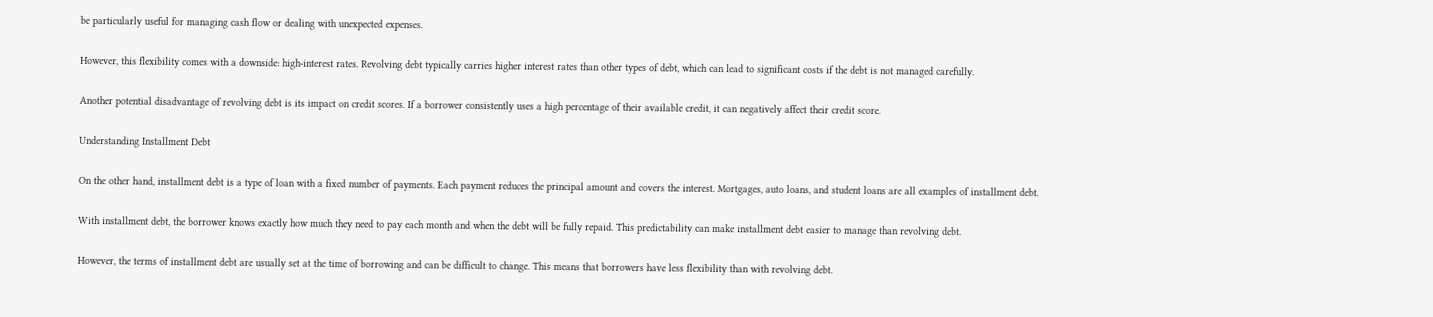be particularly useful for managing cash flow or dealing with unexpected expenses.

However, this flexibility comes with a downside: high-interest rates. Revolving debt typically carries higher interest rates than other types of debt, which can lead to significant costs if the debt is not managed carefully.

Another potential disadvantage of revolving debt is its impact on credit scores. If a borrower consistently uses a high percentage of their available credit, it can negatively affect their credit score.

Understanding Installment Debt

On the other hand, installment debt is a type of loan with a fixed number of payments. Each payment reduces the principal amount and covers the interest. Mortgages, auto loans, and student loans are all examples of installment debt.

With installment debt, the borrower knows exactly how much they need to pay each month and when the debt will be fully repaid. This predictability can make installment debt easier to manage than revolving debt.

However, the terms of installment debt are usually set at the time of borrowing and can be difficult to change. This means that borrowers have less flexibility than with revolving debt.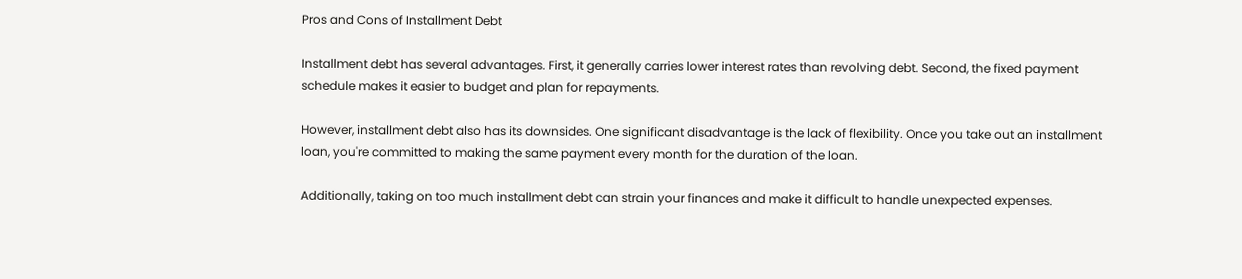Pros and Cons of Installment Debt

Installment debt has several advantages. First, it generally carries lower interest rates than revolving debt. Second, the fixed payment schedule makes it easier to budget and plan for repayments.

However, installment debt also has its downsides. One significant disadvantage is the lack of flexibility. Once you take out an installment loan, you're committed to making the same payment every month for the duration of the loan.

Additionally, taking on too much installment debt can strain your finances and make it difficult to handle unexpected expenses.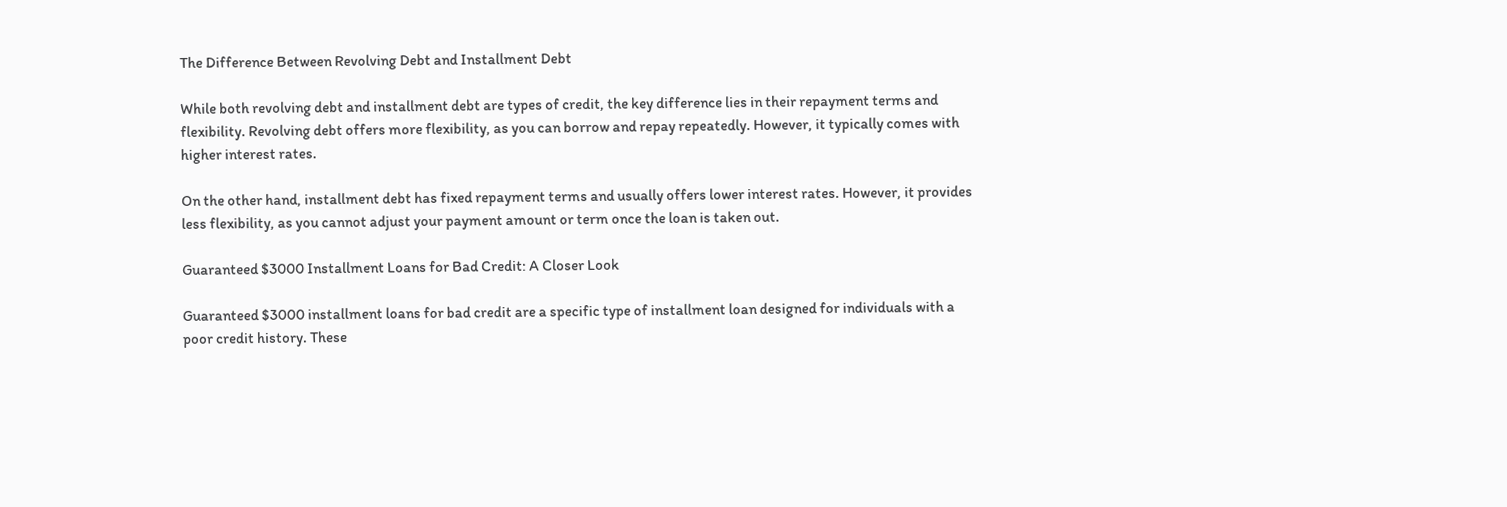The Difference Between Revolving Debt and Installment Debt

While both revolving debt and installment debt are types of credit, the key difference lies in their repayment terms and flexibility. Revolving debt offers more flexibility, as you can borrow and repay repeatedly. However, it typically comes with higher interest rates.

On the other hand, installment debt has fixed repayment terms and usually offers lower interest rates. However, it provides less flexibility, as you cannot adjust your payment amount or term once the loan is taken out.

Guaranteed $3000 Installment Loans for Bad Credit: A Closer Look

Guaranteed $3000 installment loans for bad credit are a specific type of installment loan designed for individuals with a poor credit history. These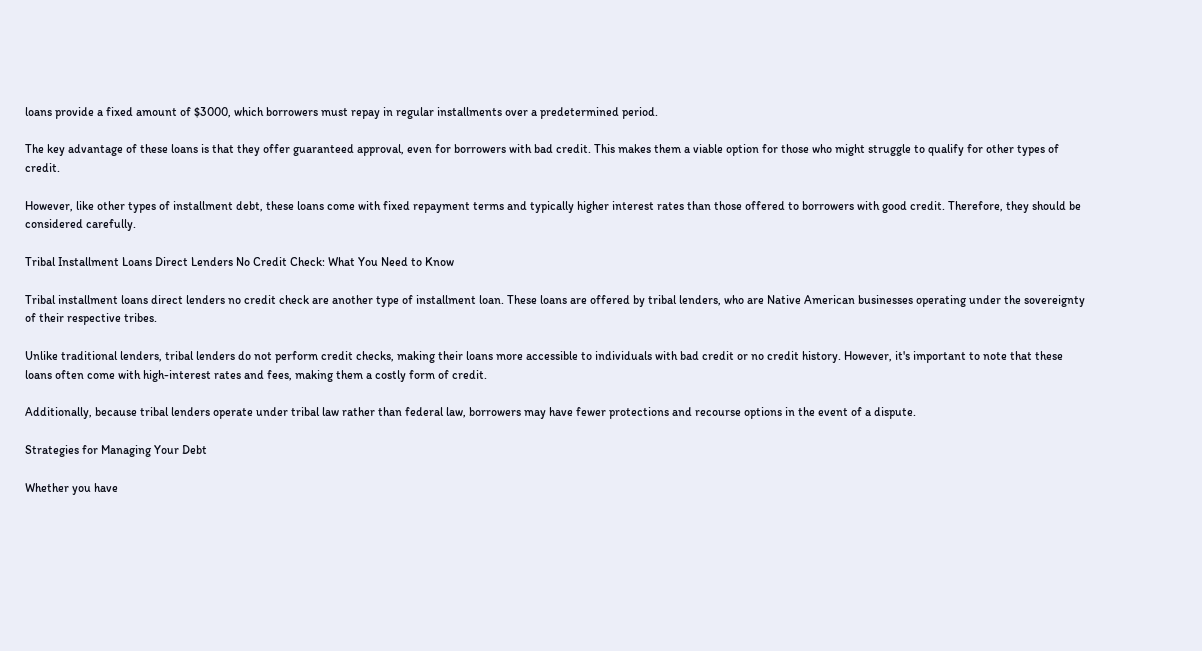loans provide a fixed amount of $3000, which borrowers must repay in regular installments over a predetermined period.

The key advantage of these loans is that they offer guaranteed approval, even for borrowers with bad credit. This makes them a viable option for those who might struggle to qualify for other types of credit.

However, like other types of installment debt, these loans come with fixed repayment terms and typically higher interest rates than those offered to borrowers with good credit. Therefore, they should be considered carefully.

Tribal Installment Loans Direct Lenders No Credit Check: What You Need to Know

Tribal installment loans direct lenders no credit check are another type of installment loan. These loans are offered by tribal lenders, who are Native American businesses operating under the sovereignty of their respective tribes.

Unlike traditional lenders, tribal lenders do not perform credit checks, making their loans more accessible to individuals with bad credit or no credit history. However, it's important to note that these loans often come with high-interest rates and fees, making them a costly form of credit.

Additionally, because tribal lenders operate under tribal law rather than federal law, borrowers may have fewer protections and recourse options in the event of a dispute.

Strategies for Managing Your Debt

Whether you have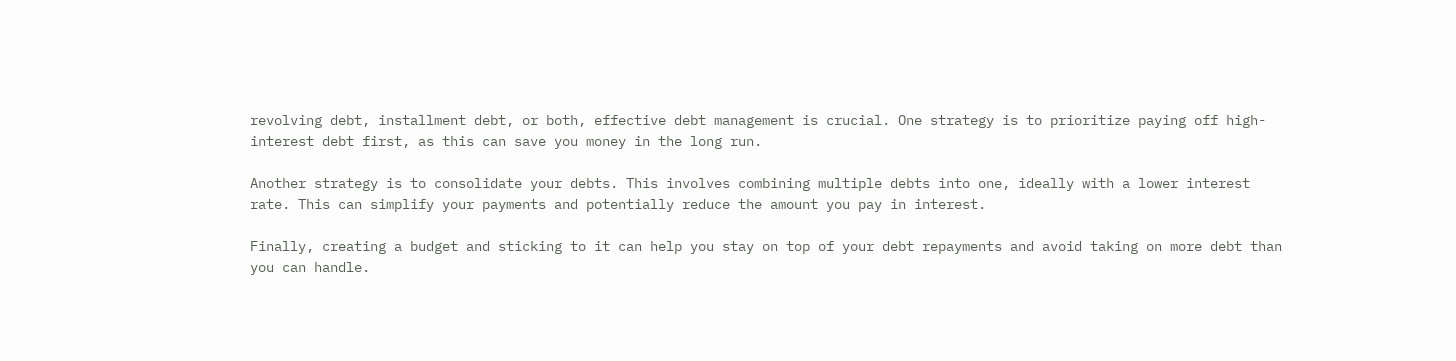revolving debt, installment debt, or both, effective debt management is crucial. One strategy is to prioritize paying off high-interest debt first, as this can save you money in the long run.

Another strategy is to consolidate your debts. This involves combining multiple debts into one, ideally with a lower interest rate. This can simplify your payments and potentially reduce the amount you pay in interest.

Finally, creating a budget and sticking to it can help you stay on top of your debt repayments and avoid taking on more debt than you can handle.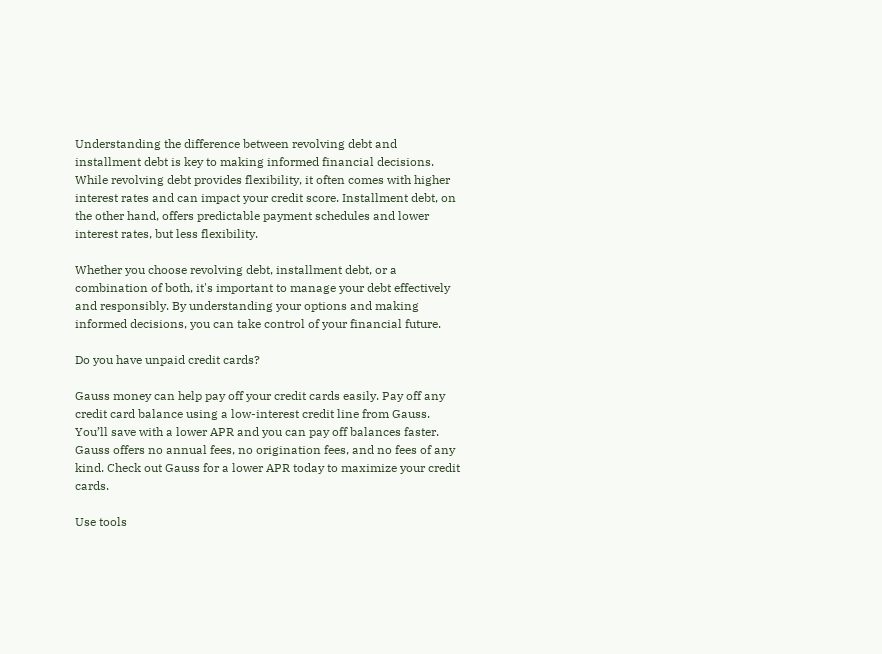Understanding the difference between revolving debt and installment debt is key to making informed financial decisions. While revolving debt provides flexibility, it often comes with higher interest rates and can impact your credit score. Installment debt, on the other hand, offers predictable payment schedules and lower interest rates, but less flexibility.

Whether you choose revolving debt, installment debt, or a combination of both, it's important to manage your debt effectively and responsibly. By understanding your options and making informed decisions, you can take control of your financial future.

Do you have unpaid credit cards?

Gauss money can help pay off your credit cards easily. Pay off any credit card balance using a low-interest credit line from Gauss. You’ll save with a lower APR and you can pay off balances faster. Gauss offers no annual fees, no origination fees, and no fees of any kind. Check out Gauss for a lower APR today to maximize your credit cards.

Use tools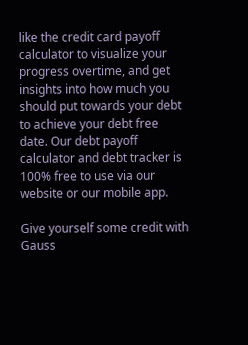like the credit card payoff calculator to visualize your progress overtime, and get insights into how much you should put towards your debt to achieve your debt free date. Our debt payoff calculator and debt tracker is 100% free to use via our website or our mobile app.

Give yourself some credit with Gauss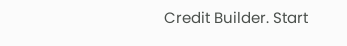Credit Builder. Start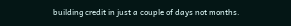building credit in just a couple of days not months.